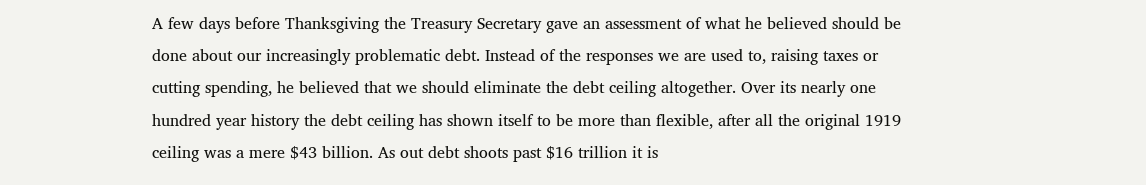A few days before Thanksgiving the Treasury Secretary gave an assessment of what he believed should be done about our increasingly problematic debt. Instead of the responses we are used to, raising taxes or cutting spending, he believed that we should eliminate the debt ceiling altogether. Over its nearly one hundred year history the debt ceiling has shown itself to be more than flexible, after all the original 1919 ceiling was a mere $43 billion. As out debt shoots past $16 trillion it is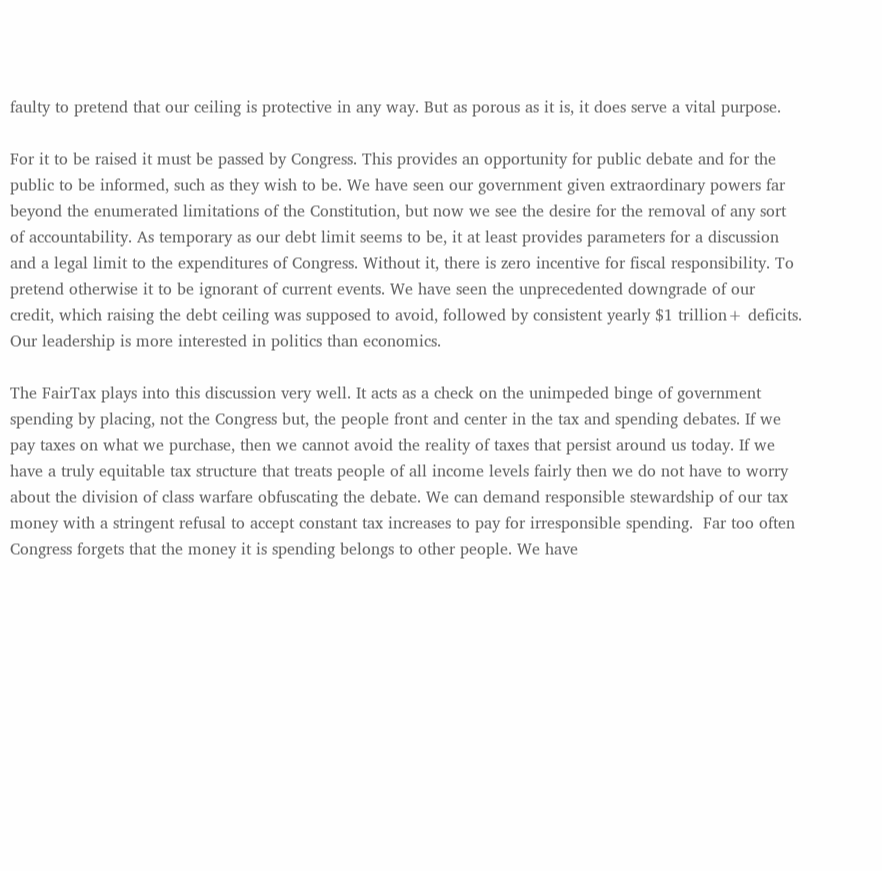faulty to pretend that our ceiling is protective in any way. But as porous as it is, it does serve a vital purpose.

For it to be raised it must be passed by Congress. This provides an opportunity for public debate and for the public to be informed, such as they wish to be. We have seen our government given extraordinary powers far beyond the enumerated limitations of the Constitution, but now we see the desire for the removal of any sort of accountability. As temporary as our debt limit seems to be, it at least provides parameters for a discussion and a legal limit to the expenditures of Congress. Without it, there is zero incentive for fiscal responsibility. To pretend otherwise it to be ignorant of current events. We have seen the unprecedented downgrade of our credit, which raising the debt ceiling was supposed to avoid, followed by consistent yearly $1 trillion+ deficits. Our leadership is more interested in politics than economics.

The FairTax plays into this discussion very well. It acts as a check on the unimpeded binge of government spending by placing, not the Congress but, the people front and center in the tax and spending debates. If we pay taxes on what we purchase, then we cannot avoid the reality of taxes that persist around us today. If we have a truly equitable tax structure that treats people of all income levels fairly then we do not have to worry about the division of class warfare obfuscating the debate. We can demand responsible stewardship of our tax money with a stringent refusal to accept constant tax increases to pay for irresponsible spending.  Far too often Congress forgets that the money it is spending belongs to other people. We have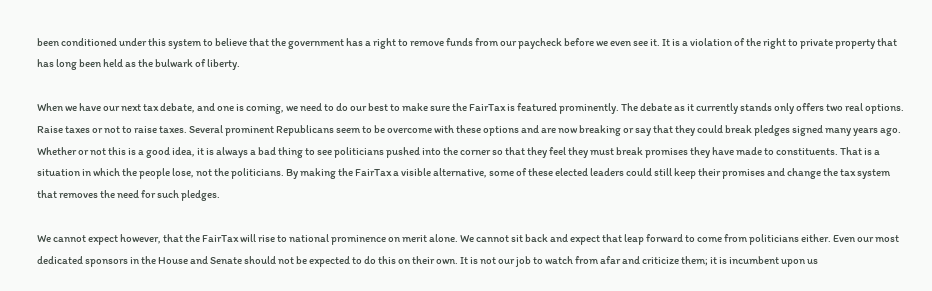been conditioned under this system to believe that the government has a right to remove funds from our paycheck before we even see it. It is a violation of the right to private property that has long been held as the bulwark of liberty.

When we have our next tax debate, and one is coming, we need to do our best to make sure the FairTax is featured prominently. The debate as it currently stands only offers two real options. Raise taxes or not to raise taxes. Several prominent Republicans seem to be overcome with these options and are now breaking or say that they could break pledges signed many years ago. Whether or not this is a good idea, it is always a bad thing to see politicians pushed into the corner so that they feel they must break promises they have made to constituents. That is a situation in which the people lose, not the politicians. By making the FairTax a visible alternative, some of these elected leaders could still keep their promises and change the tax system that removes the need for such pledges.

We cannot expect however, that the FairTax will rise to national prominence on merit alone. We cannot sit back and expect that leap forward to come from politicians either. Even our most dedicated sponsors in the House and Senate should not be expected to do this on their own. It is not our job to watch from afar and criticize them; it is incumbent upon us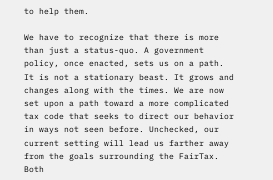to help them.

We have to recognize that there is more than just a status-quo. A government policy, once enacted, sets us on a path. It is not a stationary beast. It grows and changes along with the times. We are now set upon a path toward a more complicated tax code that seeks to direct our behavior in ways not seen before. Unchecked, our current setting will lead us farther away from the goals surrounding the FairTax. Both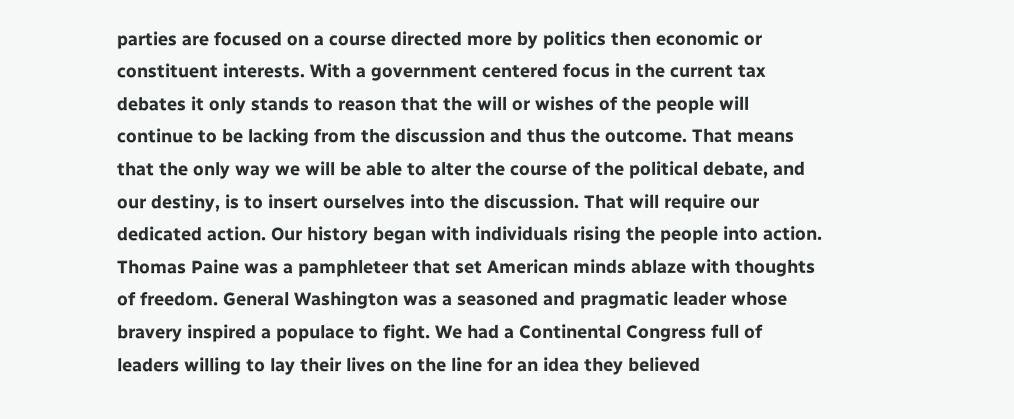parties are focused on a course directed more by politics then economic or constituent interests. With a government centered focus in the current tax debates it only stands to reason that the will or wishes of the people will continue to be lacking from the discussion and thus the outcome. That means that the only way we will be able to alter the course of the political debate, and our destiny, is to insert ourselves into the discussion. That will require our dedicated action. Our history began with individuals rising the people into action. Thomas Paine was a pamphleteer that set American minds ablaze with thoughts of freedom. General Washington was a seasoned and pragmatic leader whose bravery inspired a populace to fight. We had a Continental Congress full of leaders willing to lay their lives on the line for an idea they believed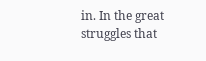in. In the great struggles that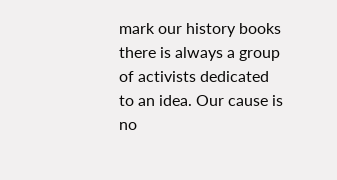mark our history books there is always a group of activists dedicated to an idea. Our cause is no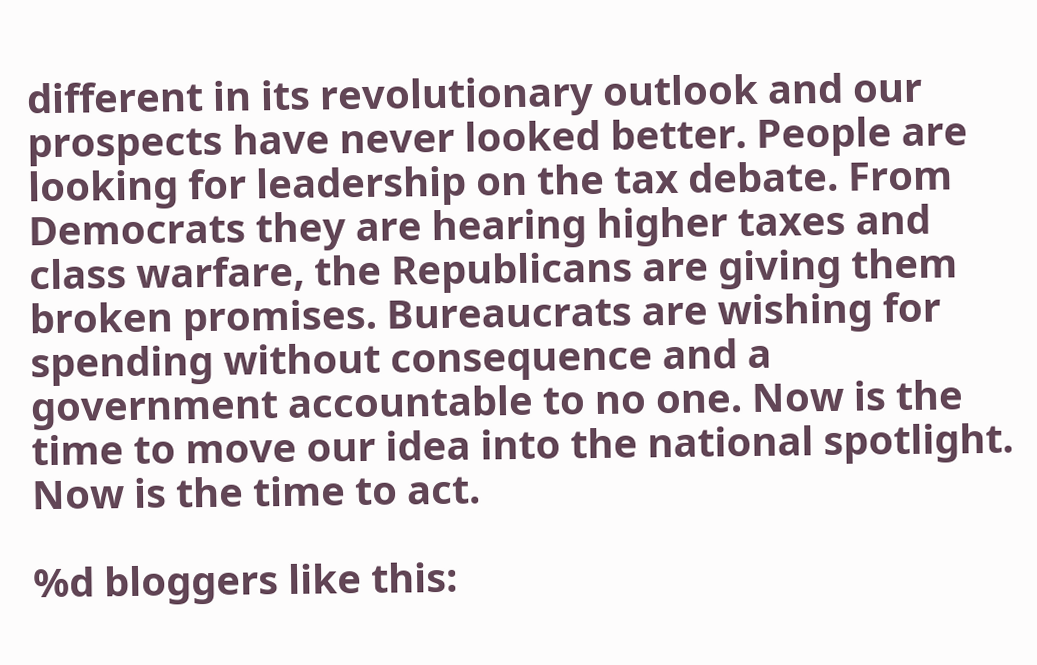different in its revolutionary outlook and our prospects have never looked better. People are looking for leadership on the tax debate. From Democrats they are hearing higher taxes and class warfare, the Republicans are giving them broken promises. Bureaucrats are wishing for spending without consequence and a government accountable to no one. Now is the time to move our idea into the national spotlight. Now is the time to act.

%d bloggers like this: